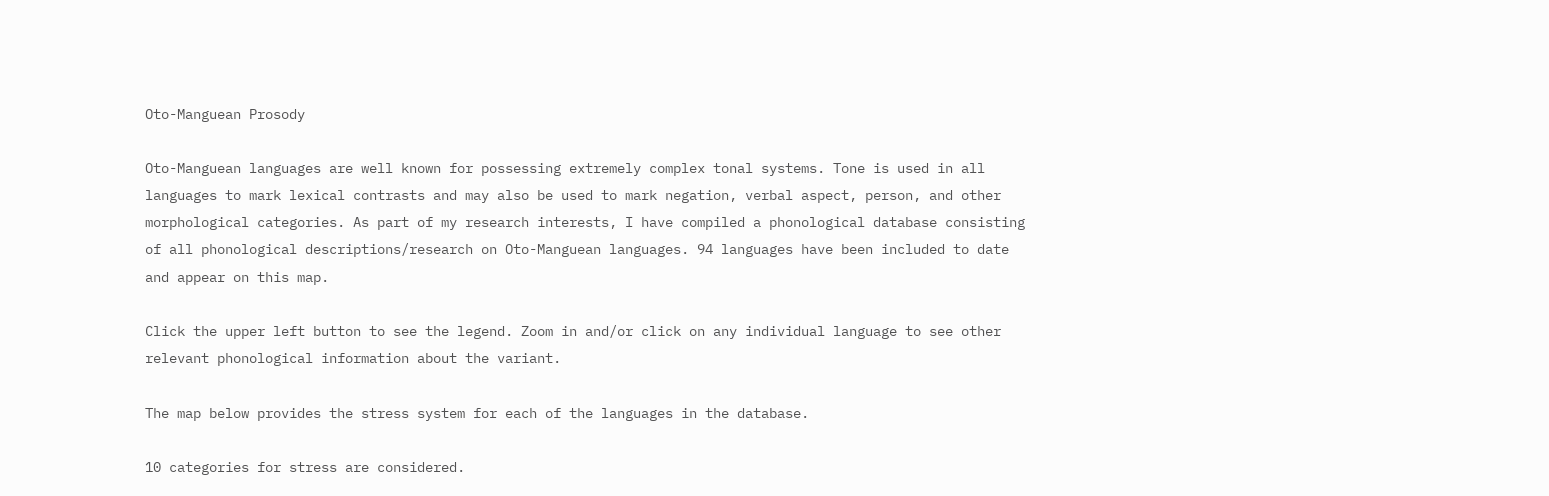Oto-Manguean Prosody

Oto-Manguean languages are well known for possessing extremely complex tonal systems. Tone is used in all languages to mark lexical contrasts and may also be used to mark negation, verbal aspect, person, and other morphological categories. As part of my research interests, I have compiled a phonological database consisting of all phonological descriptions/research on Oto-Manguean languages. 94 languages have been included to date and appear on this map.

Click the upper left button to see the legend. Zoom in and/or click on any individual language to see other relevant phonological information about the variant.

The map below provides the stress system for each of the languages in the database.

10 categories for stress are considered.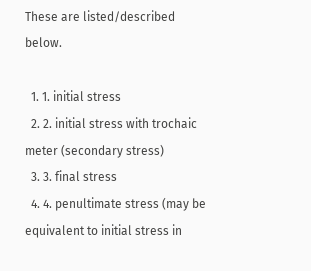These are listed/described below.

  1. 1. initial stress
  2. 2. initial stress with trochaic meter (secondary stress)
  3. 3. final stress
  4. 4. penultimate stress (may be equivalent to initial stress in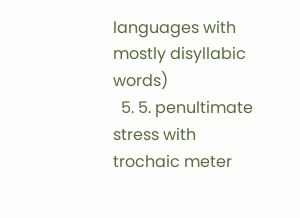languages with mostly disyllabic words)
  5. 5. penultimate stress with trochaic meter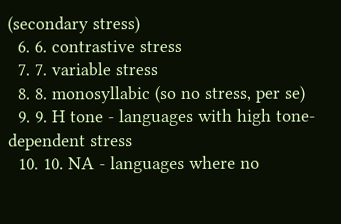(secondary stress)
  6. 6. contrastive stress
  7. 7. variable stress
  8. 8. monosyllabic (so no stress, per se)
  9. 9. H tone - languages with high tone-dependent stress
  10. 10. NA - languages where no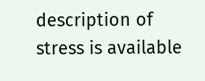description of stress is available